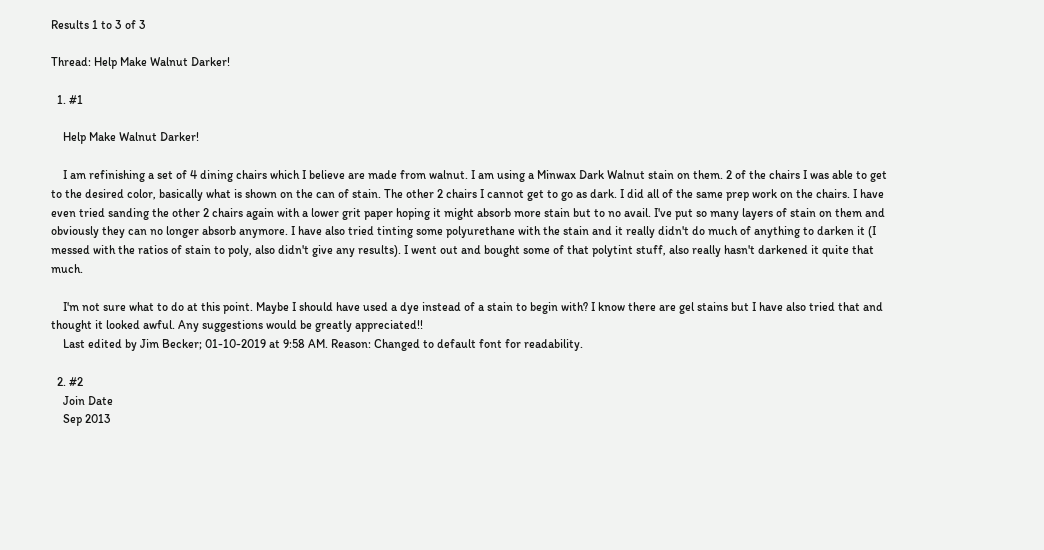Results 1 to 3 of 3

Thread: Help Make Walnut Darker!

  1. #1

    Help Make Walnut Darker!

    I am refinishing a set of 4 dining chairs which I believe are made from walnut. I am using a Minwax Dark Walnut stain on them. 2 of the chairs I was able to get to the desired color, basically what is shown on the can of stain. The other 2 chairs I cannot get to go as dark. I did all of the same prep work on the chairs. I have even tried sanding the other 2 chairs again with a lower grit paper hoping it might absorb more stain but to no avail. I've put so many layers of stain on them and obviously they can no longer absorb anymore. I have also tried tinting some polyurethane with the stain and it really didn't do much of anything to darken it (I messed with the ratios of stain to poly, also didn't give any results). I went out and bought some of that polytint stuff, also really hasn't darkened it quite that much.

    I'm not sure what to do at this point. Maybe I should have used a dye instead of a stain to begin with? I know there are gel stains but I have also tried that and thought it looked awful. Any suggestions would be greatly appreciated!!
    Last edited by Jim Becker; 01-10-2019 at 9:58 AM. Reason: Changed to default font for readability.

  2. #2
    Join Date
    Sep 2013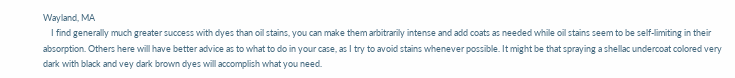Wayland, MA
    I find generally much greater success with dyes than oil stains, you can make them arbitrarily intense and add coats as needed while oil stains seem to be self-limiting in their absorption. Others here will have better advice as to what to do in your case, as I try to avoid stains whenever possible. It might be that spraying a shellac undercoat colored very dark with black and vey dark brown dyes will accomplish what you need.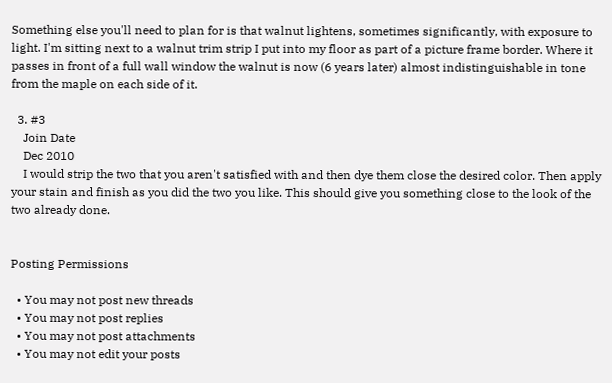Something else you'll need to plan for is that walnut lightens, sometimes significantly, with exposure to light. I'm sitting next to a walnut trim strip I put into my floor as part of a picture frame border. Where it passes in front of a full wall window the walnut is now (6 years later) almost indistinguishable in tone from the maple on each side of it.

  3. #3
    Join Date
    Dec 2010
    I would strip the two that you aren't satisfied with and then dye them close the desired color. Then apply your stain and finish as you did the two you like. This should give you something close to the look of the two already done.


Posting Permissions

  • You may not post new threads
  • You may not post replies
  • You may not post attachments
  • You may not edit your posts